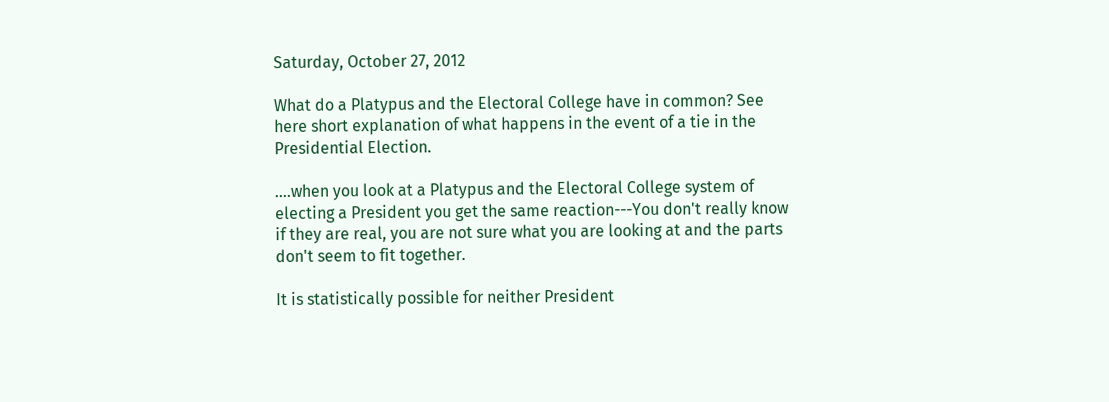Saturday, October 27, 2012

What do a Platypus and the Electoral College have in common? See here short explanation of what happens in the event of a tie in the Presidential Election.

....when you look at a Platypus and the Electoral College system of electing a President you get the same reaction---You don't really know if they are real, you are not sure what you are looking at and the parts don't seem to fit together.

It is statistically possible for neither President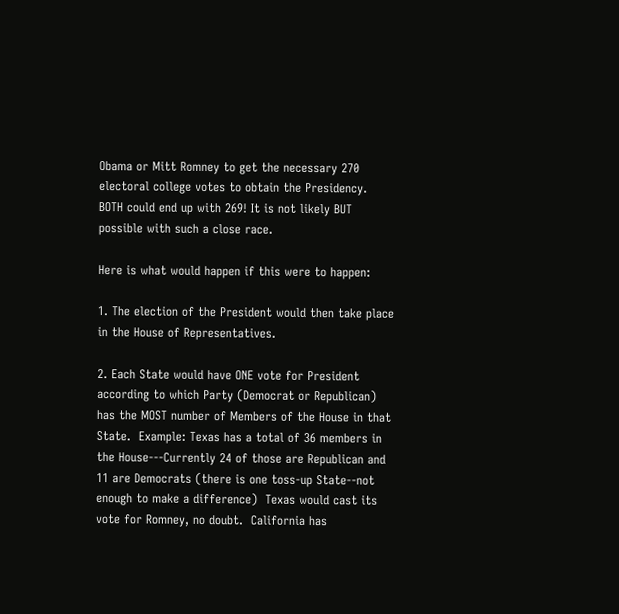Obama or Mitt Romney to get the necessary 270 electoral college votes to obtain the Presidency.  BOTH could end up with 269! It is not likely BUT possible with such a close race.

Here is what would happen if this were to happen:

1. The election of the President would then take place in the House of Representatives.

2. Each State would have ONE vote for President according to which Party (Democrat or Republican) has the MOST number of Members of the House in that State.  Example: Texas has a total of 36 members in the House---Currently 24 of those are Republican and 11 are Democrats (there is one toss-up State--not enough to make a difference)  Texas would cast its vote for Romney, no doubt.  California has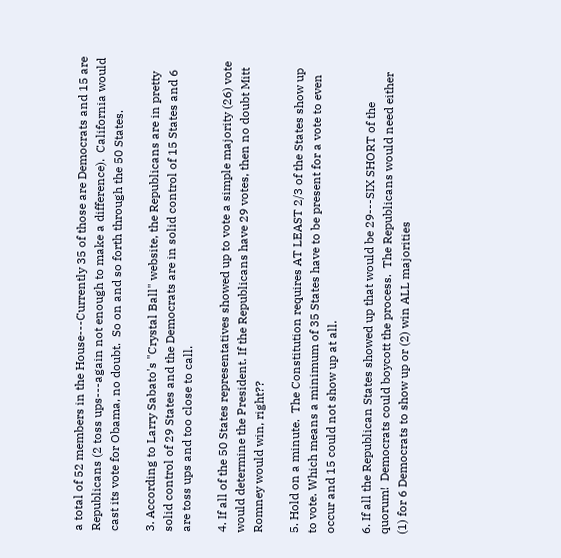a total of 52 members in the House---Currently 35 of those are Democrats and 15 are Republicans (2 toss ups---again not enough to make a difference).  California would cast its vote for Obama, no doubt.  So on and so forth through the 50 States.

3. According to Larry Sabato's "Crystal Ball" website, the Republicans are in pretty solid control of 29 States and the Democrats are in solid control of 15 States and 6 are toss ups and too close to call.

4. If all of the 50 States representatives showed up to vote a simple majority (26) vote would determine the President. If the Republicans have 29 votes, then no doubt Mitt Romney would win, right??

5. Hold on a minute.  The Constitution requires AT LEAST 2/3 of the States show up to vote. Which means a minimum of 35 States have to be present for a vote to even occur and 15 could not show up at all.

6. If all the Republican States showed up that would be 29---SIX SHORT of the quorum!  Democrats could boycott the process.  The Republicans would need either (1) for 6 Democrats to show up or (2) win ALL majorities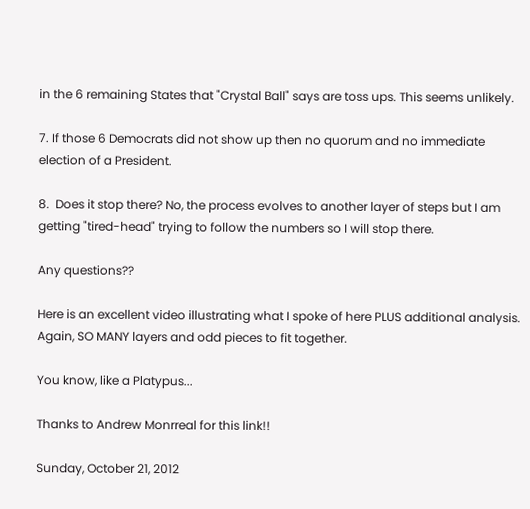in the 6 remaining States that "Crystal Ball" says are toss ups. This seems unlikely.

7. If those 6 Democrats did not show up then no quorum and no immediate election of a President.

8.  Does it stop there? No, the process evolves to another layer of steps but I am getting "tired-head" trying to follow the numbers so I will stop there.

Any questions??

Here is an excellent video illustrating what I spoke of here PLUS additional analysis.  Again, SO MANY layers and odd pieces to fit together.

You know, like a Platypus...

Thanks to Andrew Monrreal for this link!!

Sunday, October 21, 2012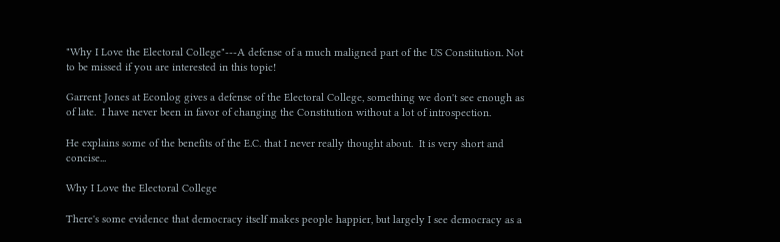"Why I Love the Electoral College"---A defense of a much maligned part of the US Constitution. Not to be missed if you are interested in this topic!

Garrent Jones at Econlog gives a defense of the Electoral College, something we don't see enough as of late.  I have never been in favor of changing the Constitution without a lot of introspection.

He explains some of the benefits of the E.C. that I never really thought about.  It is very short and concise...

Why I Love the Electoral College

There's some evidence that democracy itself makes people happier, but largely I see democracy as a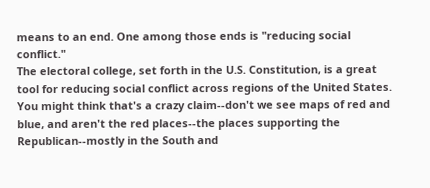means to an end. One among those ends is "reducing social conflict."
The electoral college, set forth in the U.S. Constitution, is a great tool for reducing social conflict across regions of the United States. You might think that's a crazy claim--don't we see maps of red and blue, and aren't the red places--the places supporting the Republican--mostly in the South and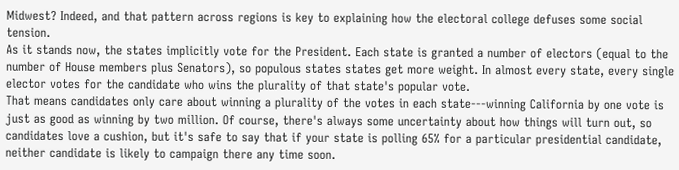Midwest? Indeed, and that pattern across regions is key to explaining how the electoral college defuses some social tension.
As it stands now, the states implicitly vote for the President. Each state is granted a number of electors (equal to the number of House members plus Senators), so populous states states get more weight. In almost every state, every single elector votes for the candidate who wins the plurality of that state's popular vote.
That means candidates only care about winning a plurality of the votes in each state---winning California by one vote is just as good as winning by two million. Of course, there's always some uncertainty about how things will turn out, so candidates love a cushion, but it's safe to say that if your state is polling 65% for a particular presidential candidate, neither candidate is likely to campaign there any time soon.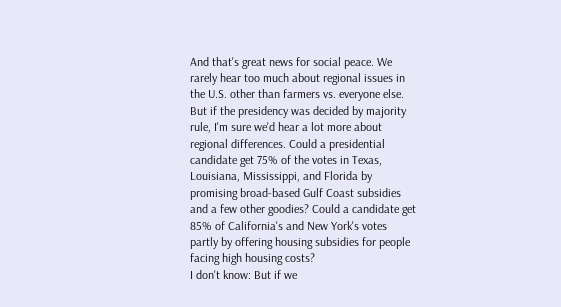And that's great news for social peace. We rarely hear too much about regional issues in the U.S. other than farmers vs. everyone else. But if the presidency was decided by majority rule, I'm sure we'd hear a lot more about regional differences. Could a presidential candidate get 75% of the votes in Texas, Louisiana, Mississippi, and Florida by promising broad-based Gulf Coast subsidies and a few other goodies? Could a candidate get 85% of California's and New York's votes partly by offering housing subsidies for people facing high housing costs?
I don't know: But if we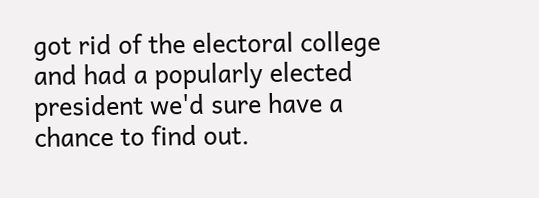got rid of the electoral college and had a popularly elected president we'd sure have a chance to find out.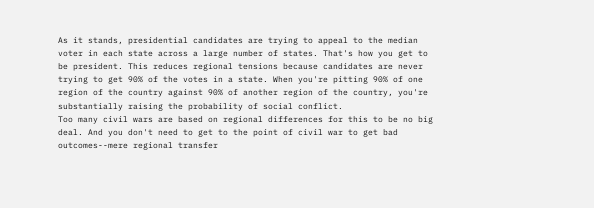As it stands, presidential candidates are trying to appeal to the median voter in each state across a large number of states. That's how you get to be president. This reduces regional tensions because candidates are never trying to get 90% of the votes in a state. When you're pitting 90% of one region of the country against 90% of another region of the country, you're substantially raising the probability of social conflict.
Too many civil wars are based on regional differences for this to be no big deal. And you don't need to get to the point of civil war to get bad outcomes--mere regional transfer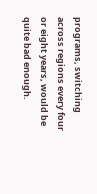programs, switching across regions every four or eight years, would be quite bad enough.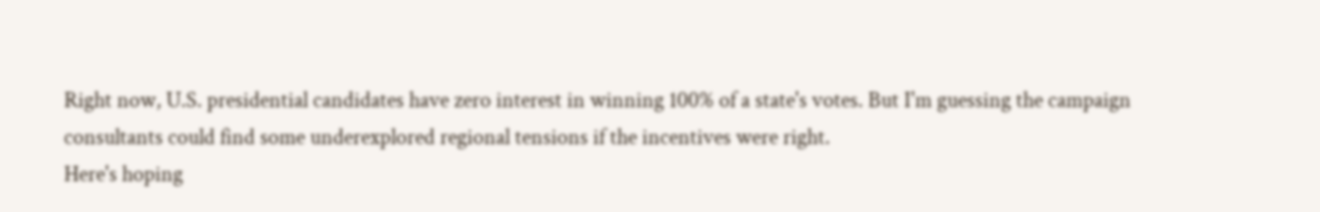Right now, U.S. presidential candidates have zero interest in winning 100% of a state's votes. But I'm guessing the campaign consultants could find some underexplored regional tensions if the incentives were right.
Here's hoping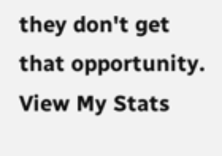they don't get that opportunity.
View My Stats